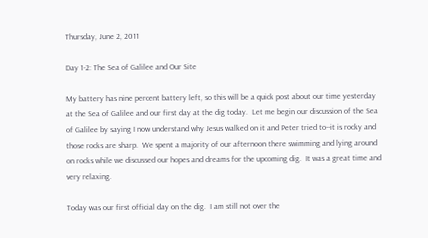Thursday, June 2, 2011

Day 1-2: The Sea of Galilee and Our Site

My battery has nine percent battery left, so this will be a quick post about our time yesterday at the Sea of Galilee and our first day at the dig today.  Let me begin our discussion of the Sea of Galilee by saying I now understand why Jesus walked on it and Peter tried to--it is rocky and those rocks are sharp.  We spent a majority of our afternoon there swimming and lying around on rocks while we discussed our hopes and dreams for the upcoming dig.  It was a great time and very relaxing.

Today was our first official day on the dig.  I am still not over the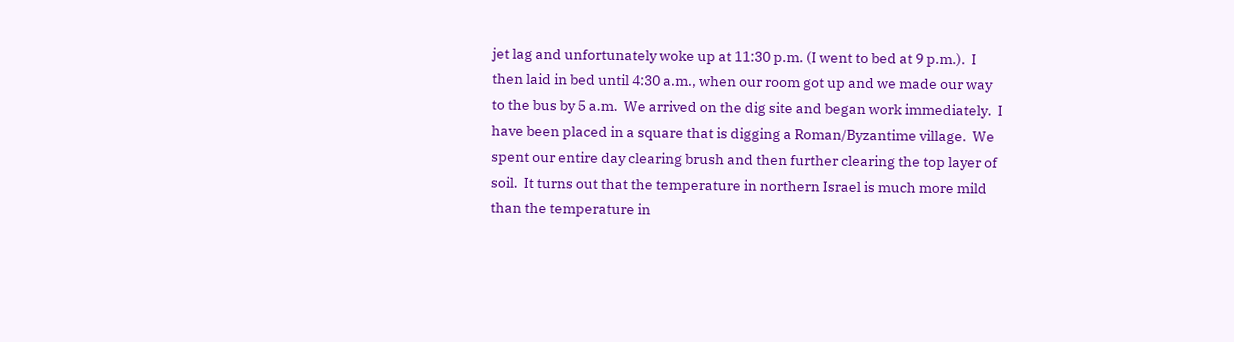jet lag and unfortunately woke up at 11:30 p.m. (I went to bed at 9 p.m.).  I then laid in bed until 4:30 a.m., when our room got up and we made our way to the bus by 5 a.m.  We arrived on the dig site and began work immediately.  I have been placed in a square that is digging a Roman/Byzantime village.  We spent our entire day clearing brush and then further clearing the top layer of soil.  It turns out that the temperature in northern Israel is much more mild than the temperature in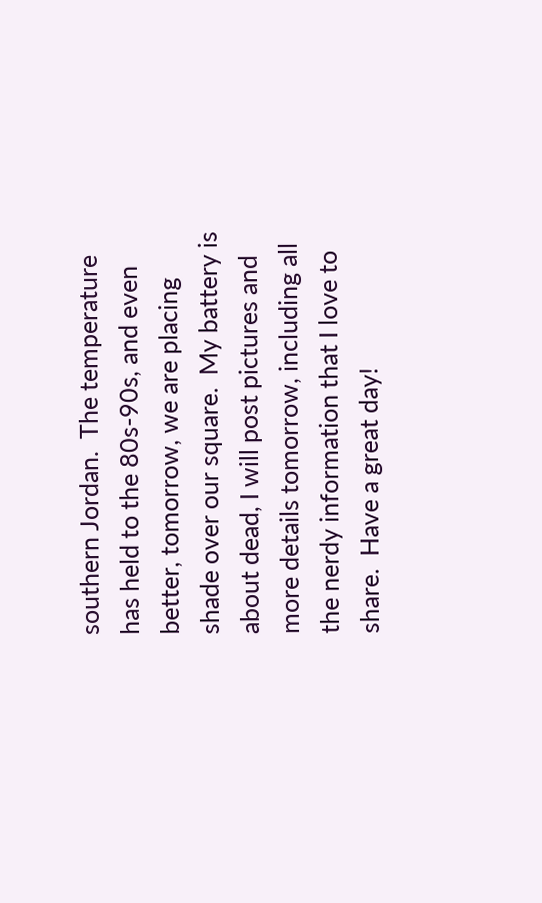southern Jordan.  The temperature has held to the 80s-90s, and even better, tomorrow, we are placing shade over our square.  My battery is about dead, I will post pictures and more details tomorrow, including all the nerdy information that I love to share.  Have a great day!